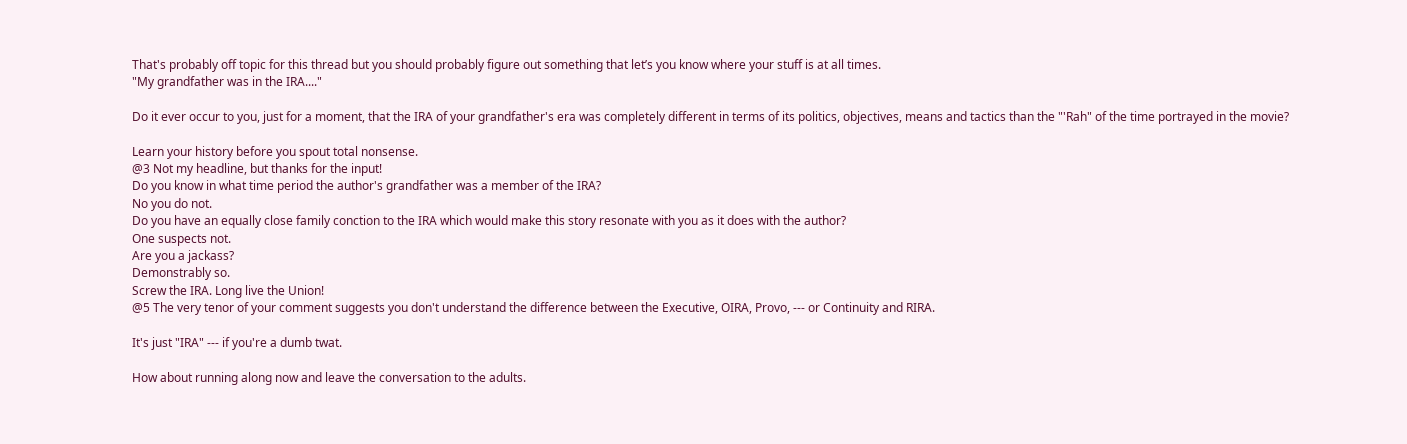That's probably off topic for this thread but you should probably figure out something that let’s you know where your stuff is at all times.
"My grandfather was in the IRA...."

Do it ever occur to you, just for a moment, that the IRA of your grandfather's era was completely different in terms of its politics, objectives, means and tactics than the "'Rah" of the time portrayed in the movie?

Learn your history before you spout total nonsense.
@3 Not my headline, but thanks for the input!
Do you know in what time period the author's grandfather was a member of the IRA?
No you do not.
Do you have an equally close family conction to the IRA which would make this story resonate with you as it does with the author?
One suspects not.
Are you a jackass?
Demonstrably so.
Screw the IRA. Long live the Union!
@5 The very tenor of your comment suggests you don't understand the difference between the Executive, OIRA, Provo, --- or Continuity and RIRA.

It's just "IRA" --- if you're a dumb twat.

How about running along now and leave the conversation to the adults.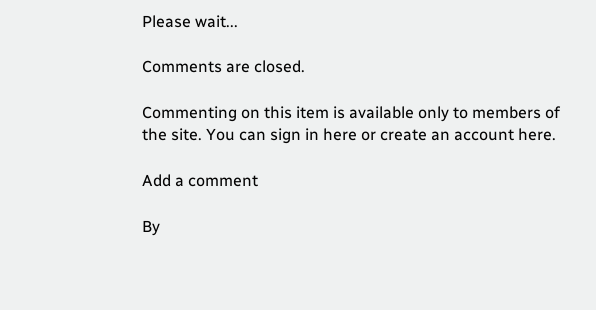Please wait...

Comments are closed.

Commenting on this item is available only to members of the site. You can sign in here or create an account here.

Add a comment

By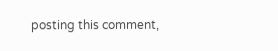posting this comment,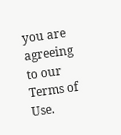you are agreeing to our Terms of Use.